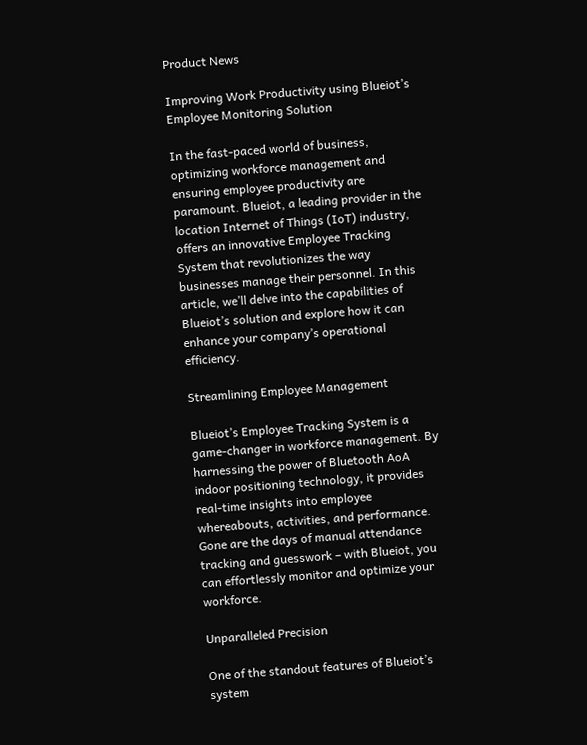Product News

Improving Work Productivity using Blueiot’s Employee Monitoring Solution

In the fast-paced world of business, optimizing workforce management and ensuring employee productivity are paramount. Blueiot, a leading provider in the location Internet of Things (IoT) industry, offers an innovative Employee Tracking System that revolutionizes the way businesses manage their personnel. In this article, we’ll delve into the capabilities of Blueiot’s solution and explore how it can enhance your company’s operational efficiency.

Streamlining Employee Management

Blueiot’s Employee Tracking System is a game-changer in workforce management. By harnessing the power of Bluetooth AoA indoor positioning technology, it provides real-time insights into employee whereabouts, activities, and performance. Gone are the days of manual attendance tracking and guesswork – with Blueiot, you can effortlessly monitor and optimize your workforce.

Unparalleled Precision

One of the standout features of Blueiot’s system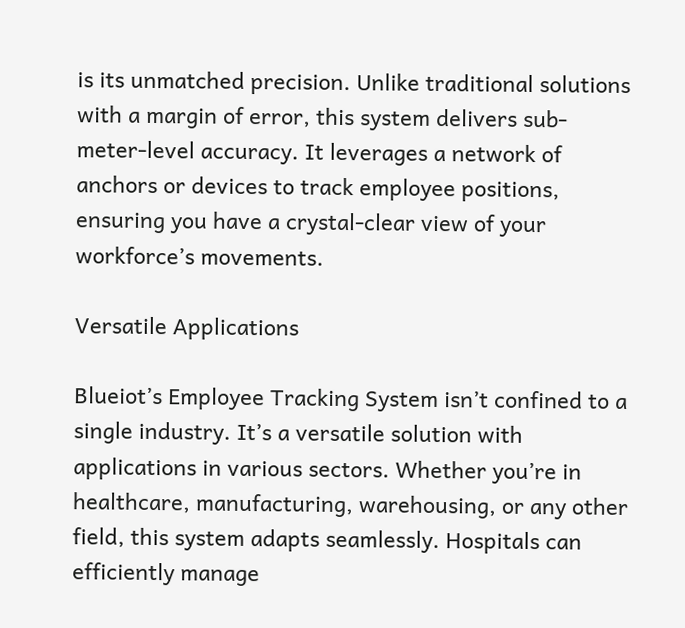is its unmatched precision. Unlike traditional solutions with a margin of error, this system delivers sub-meter-level accuracy. It leverages a network of anchors or devices to track employee positions, ensuring you have a crystal-clear view of your workforce’s movements.

Versatile Applications

Blueiot’s Employee Tracking System isn’t confined to a single industry. It’s a versatile solution with applications in various sectors. Whether you’re in healthcare, manufacturing, warehousing, or any other field, this system adapts seamlessly. Hospitals can efficiently manage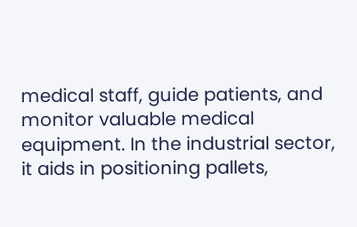medical staff, guide patients, and monitor valuable medical equipment. In the industrial sector, it aids in positioning pallets,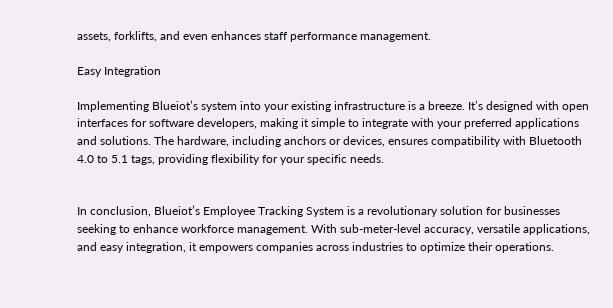assets, forklifts, and even enhances staff performance management.

Easy Integration

Implementing Blueiot’s system into your existing infrastructure is a breeze. It’s designed with open interfaces for software developers, making it simple to integrate with your preferred applications and solutions. The hardware, including anchors or devices, ensures compatibility with Bluetooth 4.0 to 5.1 tags, providing flexibility for your specific needs.


In conclusion, Blueiot’s Employee Tracking System is a revolutionary solution for businesses seeking to enhance workforce management. With sub-meter-level accuracy, versatile applications, and easy integration, it empowers companies across industries to optimize their operations.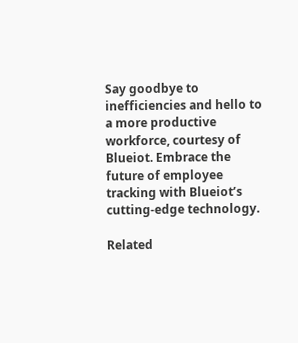Say goodbye to inefficiencies and hello to a more productive workforce, courtesy of Blueiot. Embrace the future of employee tracking with Blueiot’s cutting-edge technology.

Related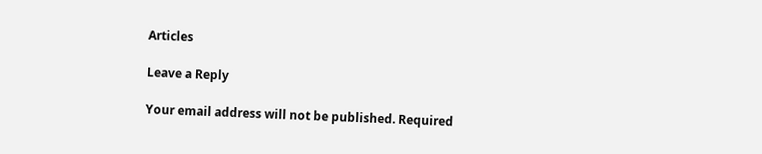Articles

Leave a Reply

Your email address will not be published. Required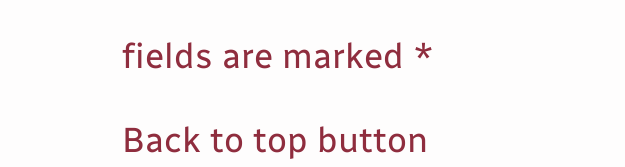fields are marked *

Back to top button